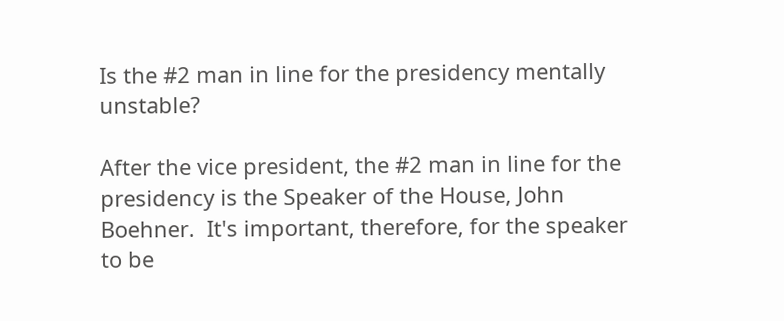Is the #2 man in line for the presidency mentally unstable?

After the vice president, the #2 man in line for the presidency is the Speaker of the House, John Boehner.  It's important, therefore, for the speaker to be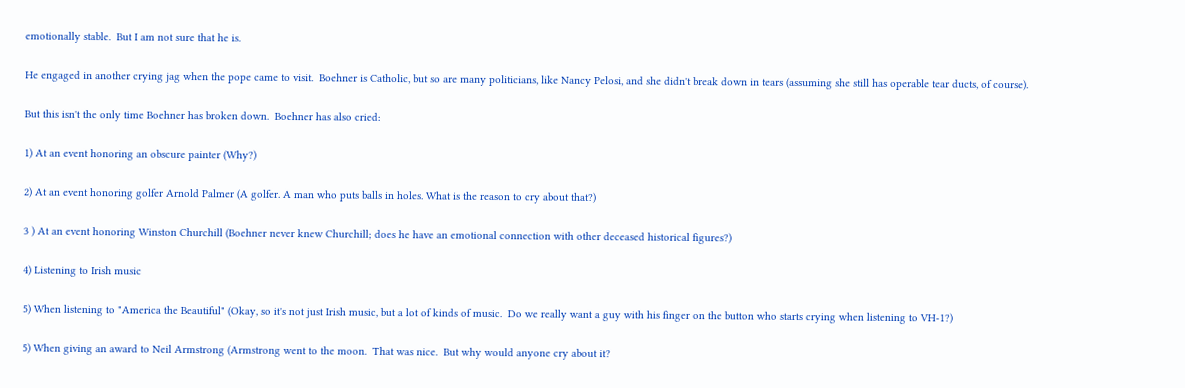emotionally stable.  But I am not sure that he is.

He engaged in another crying jag when the pope came to visit.  Boehner is Catholic, but so are many politicians, like Nancy Pelosi, and she didn't break down in tears (assuming she still has operable tear ducts, of course).

But this isn't the only time Boehner has broken down.  Boehner has also cried:

1) At an event honoring an obscure painter (Why?)

2) At an event honoring golfer Arnold Palmer (A golfer. A man who puts balls in holes. What is the reason to cry about that?)

3 ) At an event honoring Winston Churchill (Boehner never knew Churchill; does he have an emotional connection with other deceased historical figures?)

4) Listening to Irish music

5) When listening to "America the Beautiful" (Okay, so it's not just Irish music, but a lot of kinds of music.  Do we really want a guy with his finger on the button who starts crying when listening to VH-1?)

5) When giving an award to Neil Armstrong (Armstrong went to the moon.  That was nice.  But why would anyone cry about it?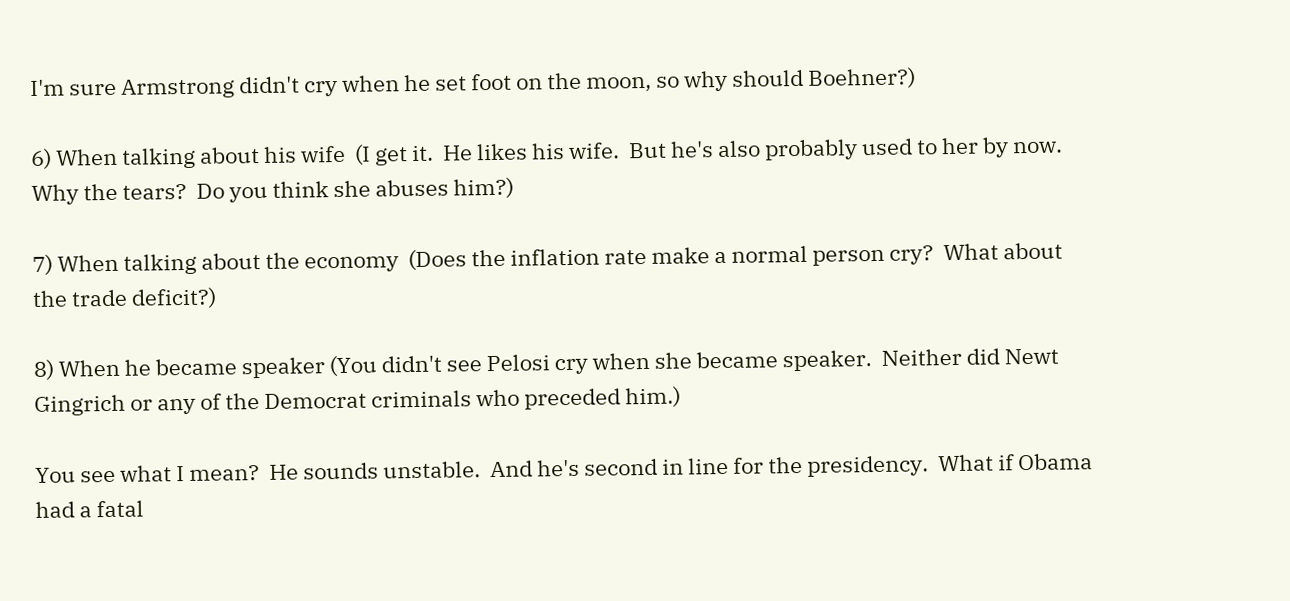I'm sure Armstrong didn't cry when he set foot on the moon, so why should Boehner?)

6) When talking about his wife  (I get it.  He likes his wife.  But he's also probably used to her by now.  Why the tears?  Do you think she abuses him?)

7) When talking about the economy  (Does the inflation rate make a normal person cry?  What about the trade deficit?)

8) When he became speaker (You didn't see Pelosi cry when she became speaker.  Neither did Newt Gingrich or any of the Democrat criminals who preceded him.)

You see what I mean?  He sounds unstable.  And he's second in line for the presidency.  What if Obama had a fatal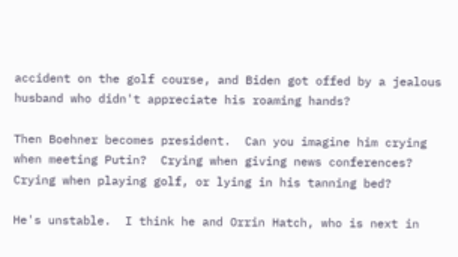accident on the golf course, and Biden got offed by a jealous husband who didn't appreciate his roaming hands?

Then Boehner becomes president.  Can you imagine him crying when meeting Putin?  Crying when giving news conferences?  Crying when playing golf, or lying in his tanning bed?

He's unstable.  I think he and Orrin Hatch, who is next in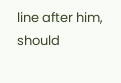line after him, should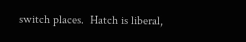switch places.  Hatch is liberal,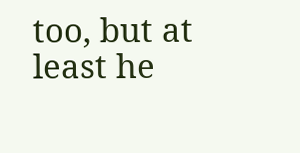too, but at least he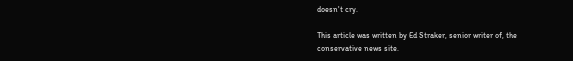doesn't cry.

This article was written by Ed Straker, senior writer of, the conservative news site.